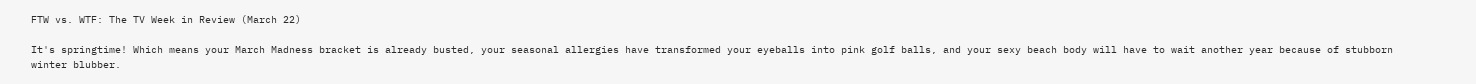FTW vs. WTF: The TV Week in Review (March 22)

It's springtime! Which means your March Madness bracket is already busted, your seasonal allergies have transformed your eyeballs into pink golf balls, and your sexy beach body will have to wait another year because of stubborn winter blubber.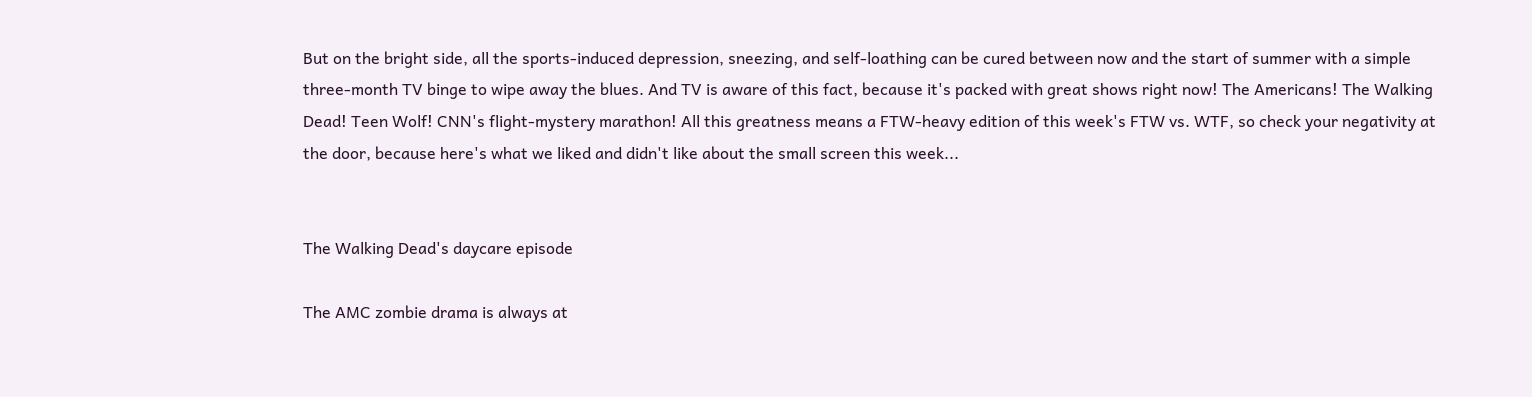But on the bright side, all the sports-induced depression, sneezing, and self-loathing can be cured between now and the start of summer with a simple three-month TV binge to wipe away the blues. And TV is aware of this fact, because it's packed with great shows right now! The Americans! The Walking Dead! Teen Wolf! CNN's flight-mystery marathon! All this greatness means a FTW-heavy edition of this week's FTW vs. WTF, so check your negativity at the door, because here's what we liked and didn't like about the small screen this week...


The Walking Dead's daycare episode

The AMC zombie drama is always at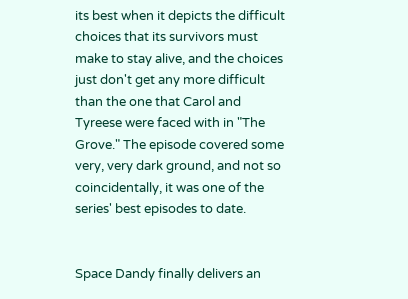its best when it depicts the difficult choices that its survivors must make to stay alive, and the choices just don't get any more difficult than the one that Carol and Tyreese were faced with in "The Grove." The episode covered some very, very dark ground, and not so coincidentally, it was one of the series' best episodes to date.


Space Dandy finally delivers an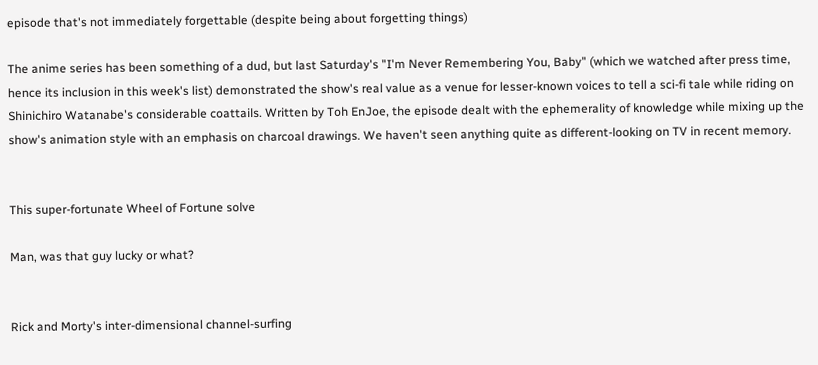episode that's not immediately forgettable (despite being about forgetting things)

The anime series has been something of a dud, but last Saturday's "I'm Never Remembering You, Baby" (which we watched after press time, hence its inclusion in this week's list) demonstrated the show's real value as a venue for lesser-known voices to tell a sci-fi tale while riding on Shinichiro Watanabe's considerable coattails. Written by Toh EnJoe, the episode dealt with the ephemerality of knowledge while mixing up the show's animation style with an emphasis on charcoal drawings. We haven't seen anything quite as different-looking on TV in recent memory.


This super-fortunate Wheel of Fortune solve

Man, was that guy lucky or what?


Rick and Morty's inter-dimensional channel-surfing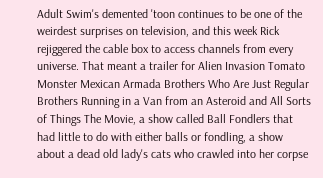Adult Swim's demented 'toon continues to be one of the weirdest surprises on television, and this week Rick rejiggered the cable box to access channels from every universe. That meant a trailer for Alien Invasion Tomato Monster Mexican Armada Brothers Who Are Just Regular Brothers Running in a Van from an Asteroid and All Sorts of Things The Movie, a show called Ball Fondlers that had little to do with either balls or fondling, a show about a dead old lady's cats who crawled into her corpse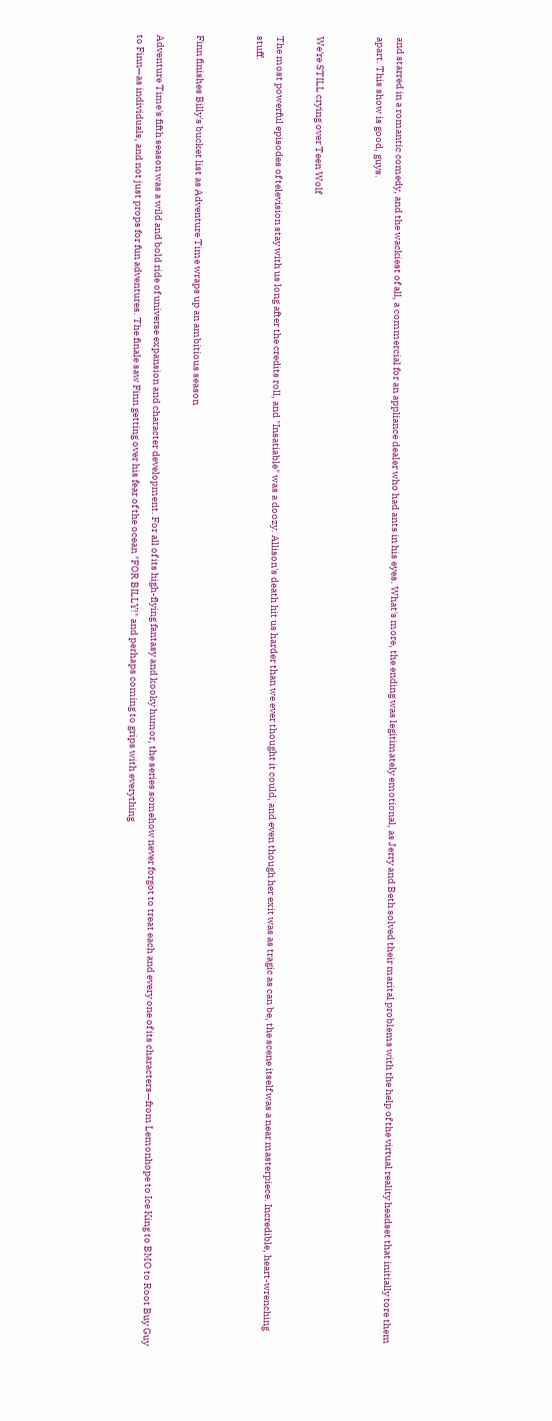and starred in a romantic comedy, and the wackiest of all, a commercial for an appliance dealer who had ants in his eyes. What's more, the ending was legitimately emotional, as Jerry and Beth solved their marital problems with the help of the virtual reality headset that initially tore them apart. This show is good, guys.


We're STILL crying over Teen Wolf

The most powerful episodes of television stay with us long after the credits roll, and "Insatiable" was a doozy. Allison's death hit us harder than we ever thought it could, and even though her exit was as tragic as can be, the scene itself was a near masterpiece. Incredible, heart-wrenching stuff.


Finn finishes Billy's bucket list as Adventure Time wraps up an ambitious season

Adventure Time's fifth season was a wild and bold ride of universe expansion and character development. For all of its high-flying fantasy and kooky humor, the series somehow never forgot to treat each and every one of its characters—from Lemonhope to Ice King to BMO to Root Buy Guy to Finn—as individuals, and not just props for fun adventures. The finale saw Finn getting over his fear of the ocean "FOR BILLY!" and perhaps coming to grips with everything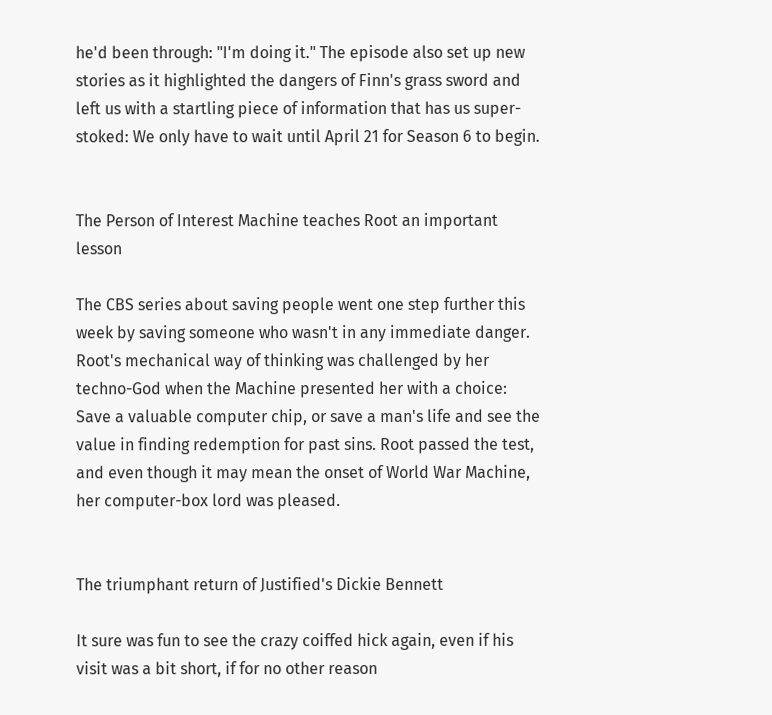he'd been through: "I'm doing it." The episode also set up new stories as it highlighted the dangers of Finn's grass sword and left us with a startling piece of information that has us super-stoked: We only have to wait until April 21 for Season 6 to begin.


The Person of Interest Machine teaches Root an important lesson

The CBS series about saving people went one step further this week by saving someone who wasn't in any immediate danger. Root's mechanical way of thinking was challenged by her techno-God when the Machine presented her with a choice: Save a valuable computer chip, or save a man's life and see the value in finding redemption for past sins. Root passed the test, and even though it may mean the onset of World War Machine, her computer-box lord was pleased.


The triumphant return of Justified's Dickie Bennett

It sure was fun to see the crazy coiffed hick again, even if his visit was a bit short, if for no other reason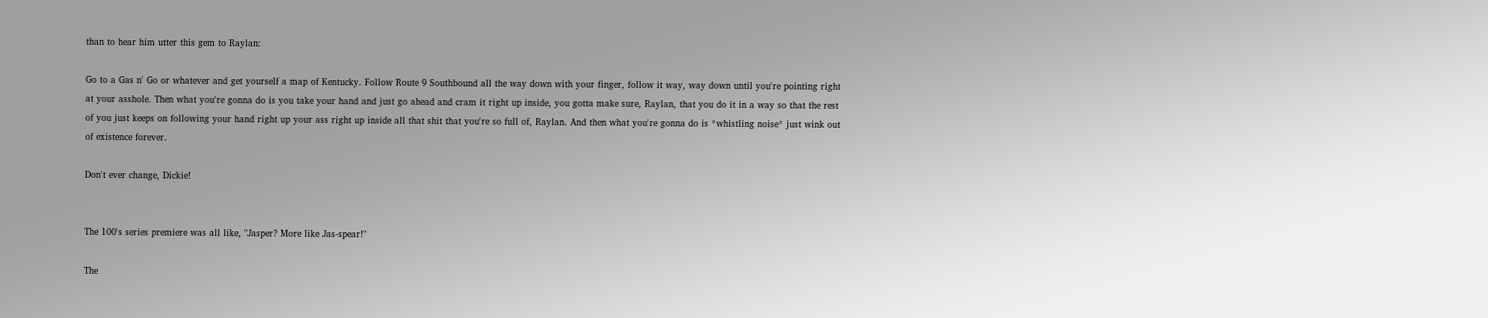than to hear him utter this gem to Raylan:

Go to a Gas n' Go or whatever and get yourself a map of Kentucky. Follow Route 9 Southbound all the way down with your finger, follow it way, way down until you're pointing right at your asshole. Then what you're gonna do is you take your hand and just go ahead and cram it right up inside, you gotta make sure, Raylan, that you do it in a way so that the rest of you just keeps on following your hand right up your ass right up inside all that shit that you're so full of, Raylan. And then what you're gonna do is *whistling noise* just wink out of existence forever.

Don't ever change, Dickie!


The 100's series premiere was all like, "Jasper? More like Jas-spear!"

The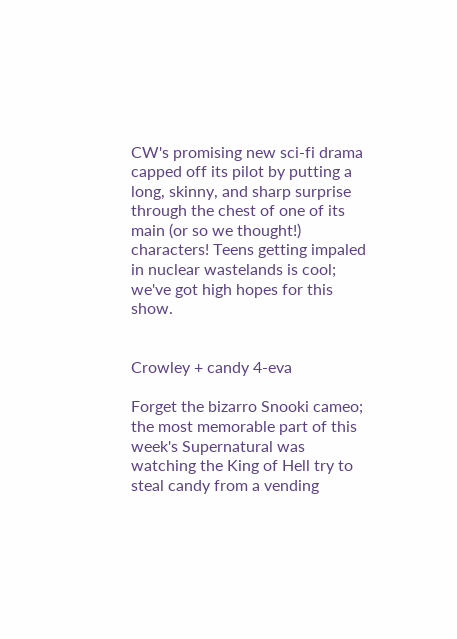CW's promising new sci-fi drama capped off its pilot by putting a long, skinny, and sharp surprise through the chest of one of its main (or so we thought!) characters! Teens getting impaled in nuclear wastelands is cool; we've got high hopes for this show.


Crowley + candy 4-eva

Forget the bizarro Snooki cameo; the most memorable part of this week's Supernatural was watching the King of Hell try to steal candy from a vending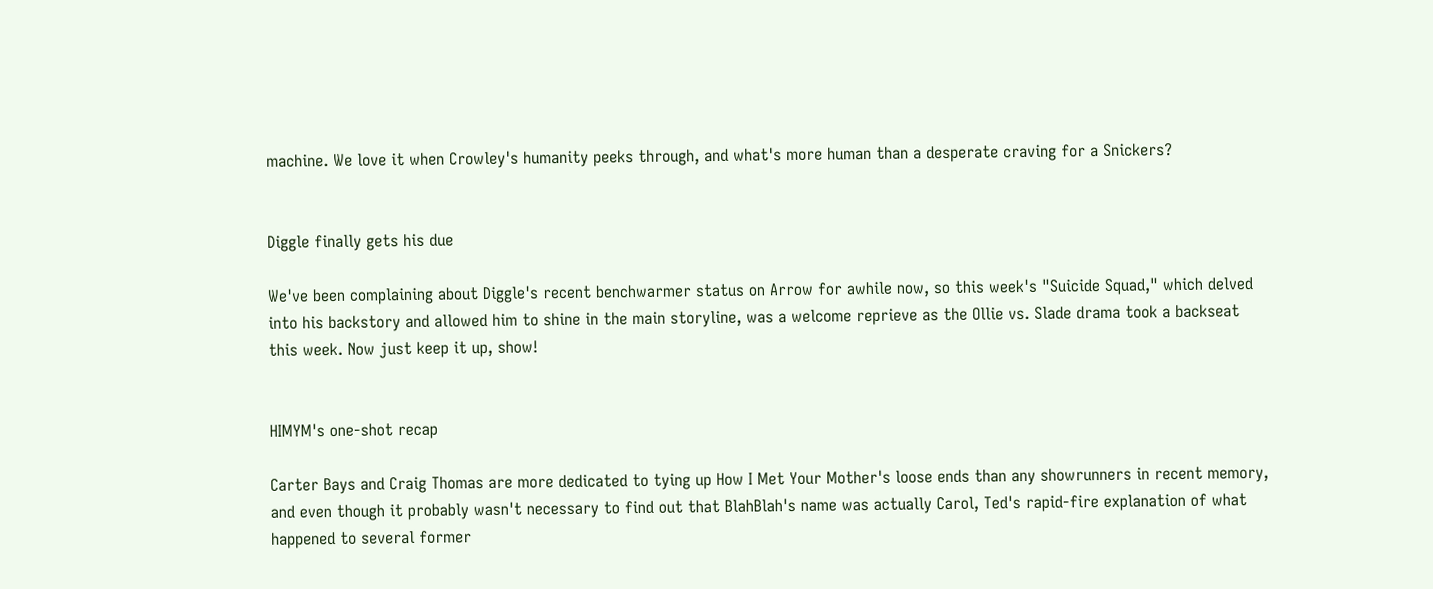machine. We love it when Crowley's humanity peeks through, and what's more human than a desperate craving for a Snickers?


Diggle finally gets his due

We've been complaining about Diggle's recent benchwarmer status on Arrow for awhile now, so this week's "Suicide Squad," which delved into his backstory and allowed him to shine in the main storyline, was a welcome reprieve as the Ollie vs. Slade drama took a backseat this week. Now just keep it up, show!


HIMYM's one-shot recap

Carter Bays and Craig Thomas are more dedicated to tying up How I Met Your Mother's loose ends than any showrunners in recent memory, and even though it probably wasn't necessary to find out that BlahBlah's name was actually Carol, Ted's rapid-fire explanation of what happened to several former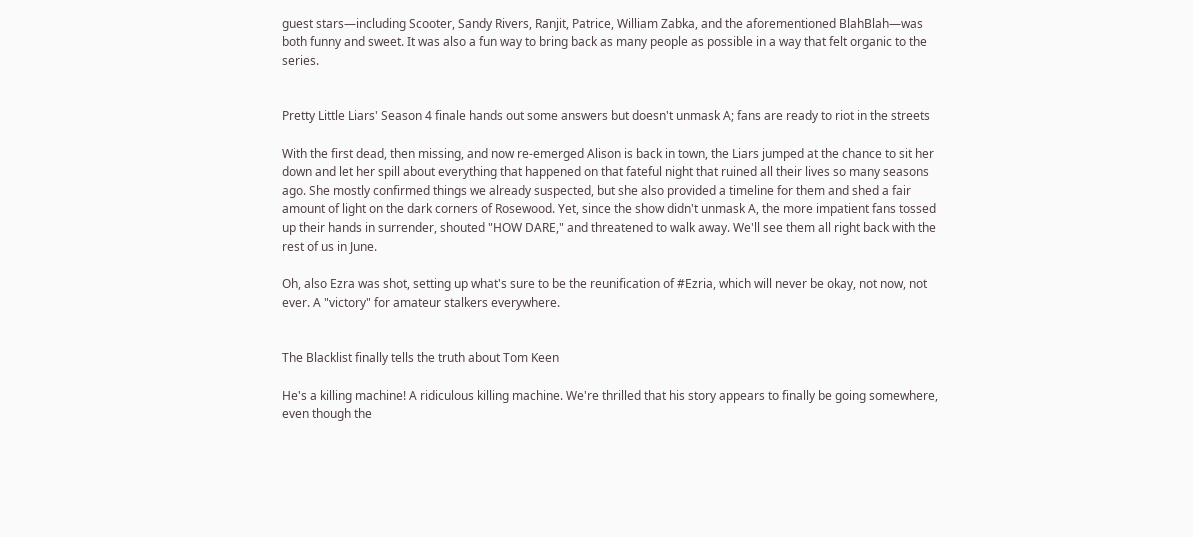guest stars—including Scooter, Sandy Rivers, Ranjit, Patrice, William Zabka, and the aforementioned BlahBlah—was both funny and sweet. It was also a fun way to bring back as many people as possible in a way that felt organic to the series.


Pretty Little Liars' Season 4 finale hands out some answers but doesn't unmask A; fans are ready to riot in the streets

With the first dead, then missing, and now re-emerged Alison is back in town, the Liars jumped at the chance to sit her down and let her spill about everything that happened on that fateful night that ruined all their lives so many seasons ago. She mostly confirmed things we already suspected, but she also provided a timeline for them and shed a fair amount of light on the dark corners of Rosewood. Yet, since the show didn't unmask A, the more impatient fans tossed up their hands in surrender, shouted "HOW DARE," and threatened to walk away. We'll see them all right back with the rest of us in June.

Oh, also Ezra was shot, setting up what's sure to be the reunification of #Ezria, which will never be okay, not now, not ever. A "victory" for amateur stalkers everywhere.


The Blacklist finally tells the truth about Tom Keen

He's a killing machine! A ridiculous killing machine. We're thrilled that his story appears to finally be going somewhere, even though the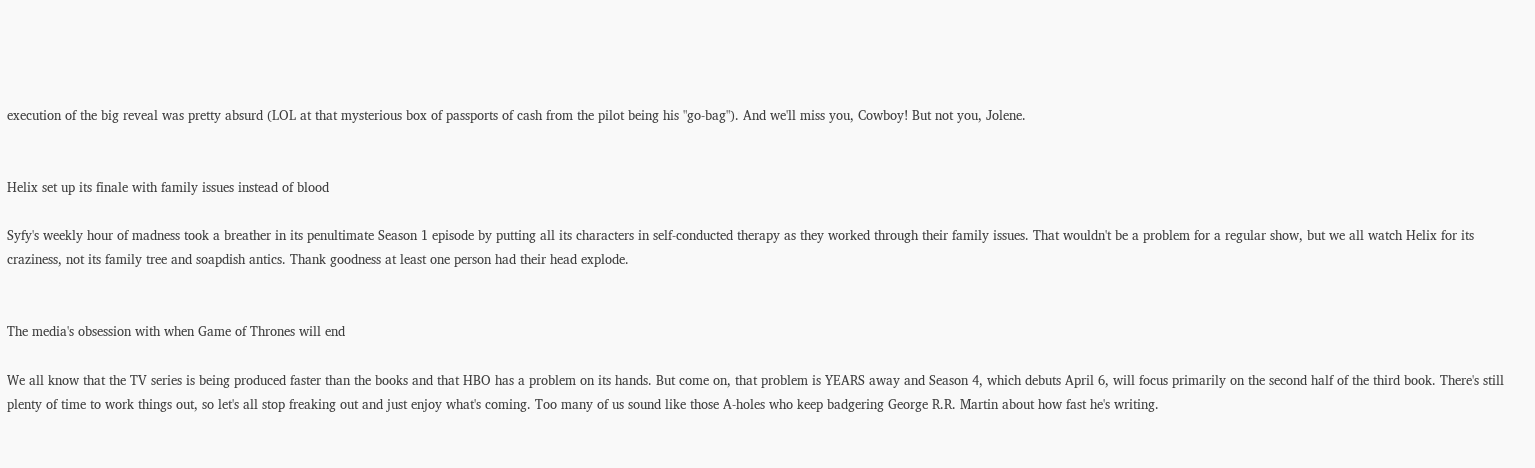execution of the big reveal was pretty absurd (LOL at that mysterious box of passports of cash from the pilot being his "go-bag"). And we'll miss you, Cowboy! But not you, Jolene.


Helix set up its finale with family issues instead of blood

Syfy's weekly hour of madness took a breather in its penultimate Season 1 episode by putting all its characters in self-conducted therapy as they worked through their family issues. That wouldn't be a problem for a regular show, but we all watch Helix for its craziness, not its family tree and soapdish antics. Thank goodness at least one person had their head explode.


The media's obsession with when Game of Thrones will end

We all know that the TV series is being produced faster than the books and that HBO has a problem on its hands. But come on, that problem is YEARS away and Season 4, which debuts April 6, will focus primarily on the second half of the third book. There's still plenty of time to work things out, so let's all stop freaking out and just enjoy what's coming. Too many of us sound like those A-holes who keep badgering George R.R. Martin about how fast he's writing.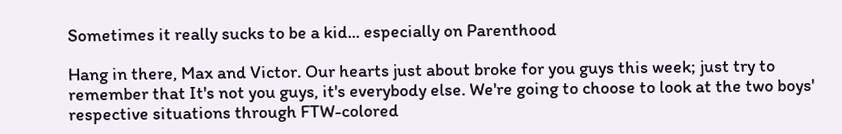Sometimes it really sucks to be a kid... especially on Parenthood

Hang in there, Max and Victor. Our hearts just about broke for you guys this week; just try to remember that It's not you guys, it's everybody else. We're going to choose to look at the two boys' respective situations through FTW-colored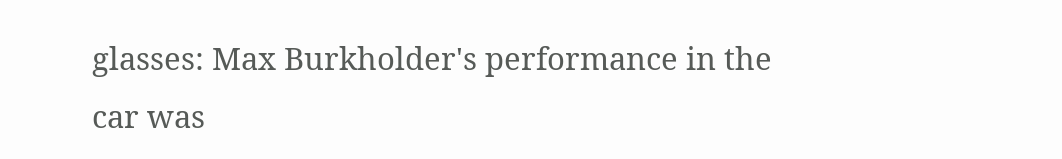glasses: Max Burkholder's performance in the car was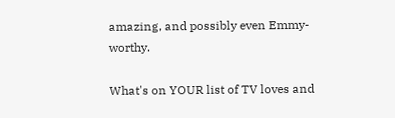amazing, and possibly even Emmy-worthy.

What's on YOUR list of TV loves and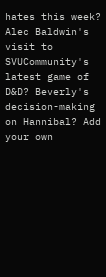hates this week? Alec Baldwin's visit to SVUCommunity's latest game of D&D? Beverly's decision-making on Hannibal? Add your own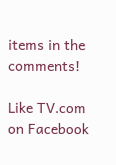items in the comments!

Like TV.com on Facebook